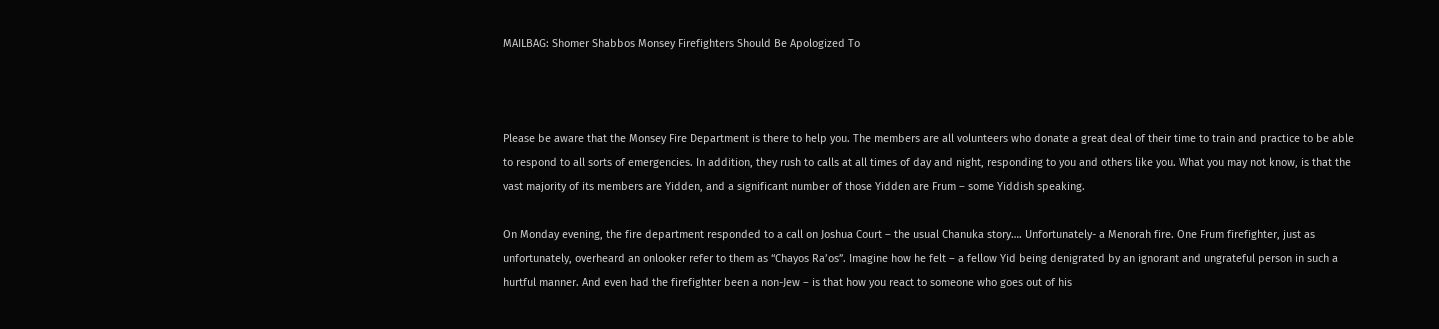MAILBAG: Shomer Shabbos Monsey Firefighters Should Be Apologized To



Please be aware that the Monsey Fire Department is there to help you. The members are all volunteers who donate a great deal of their time to train and practice to be able to respond to all sorts of emergencies. In addition, they rush to calls at all times of day and night, responding to you and others like you. What you may not know, is that the vast majority of its members are Yidden, and a significant number of those Yidden are Frum – some Yiddish speaking.

On Monday evening, the fire department responded to a call on Joshua Court – the usual Chanuka story…. Unfortunately- a Menorah fire. One Frum firefighter, just as unfortunately, overheard an onlooker refer to them as “Chayos Ra’os”. Imagine how he felt – a fellow Yid being denigrated by an ignorant and ungrateful person in such a hurtful manner. And even had the firefighter been a non-Jew – is that how you react to someone who goes out of his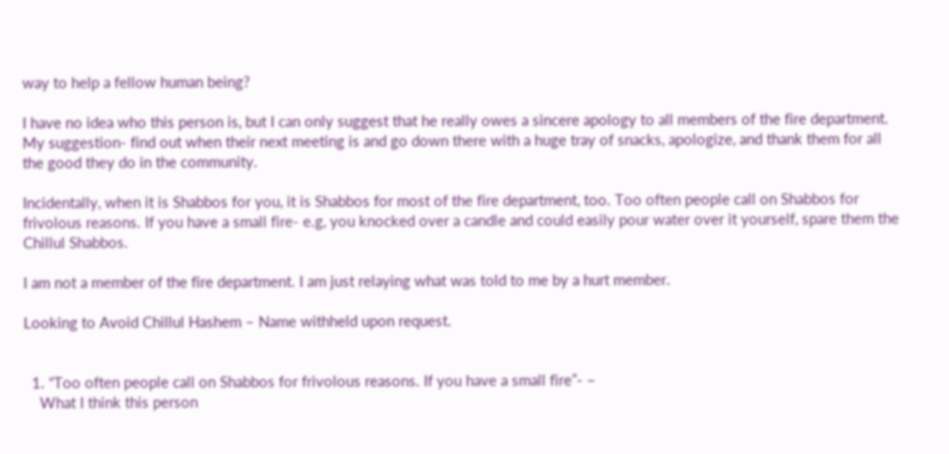way to help a fellow human being?

I have no idea who this person is, but I can only suggest that he really owes a sincere apology to all members of the fire department. My suggestion- find out when their next meeting is and go down there with a huge tray of snacks, apologize, and thank them for all the good they do in the community.

Incidentally, when it is Shabbos for you, it is Shabbos for most of the fire department, too. Too often people call on Shabbos for frivolous reasons. If you have a small fire- e.g, you knocked over a candle and could easily pour water over it yourself, spare them the Chillul Shabbos.

I am not a member of the fire department. I am just relaying what was told to me by a hurt member.

Looking to Avoid Chillul Hashem – Name withheld upon request.


  1. “Too often people call on Shabbos for frivolous reasons. If you have a small fire”- –
    What I think this person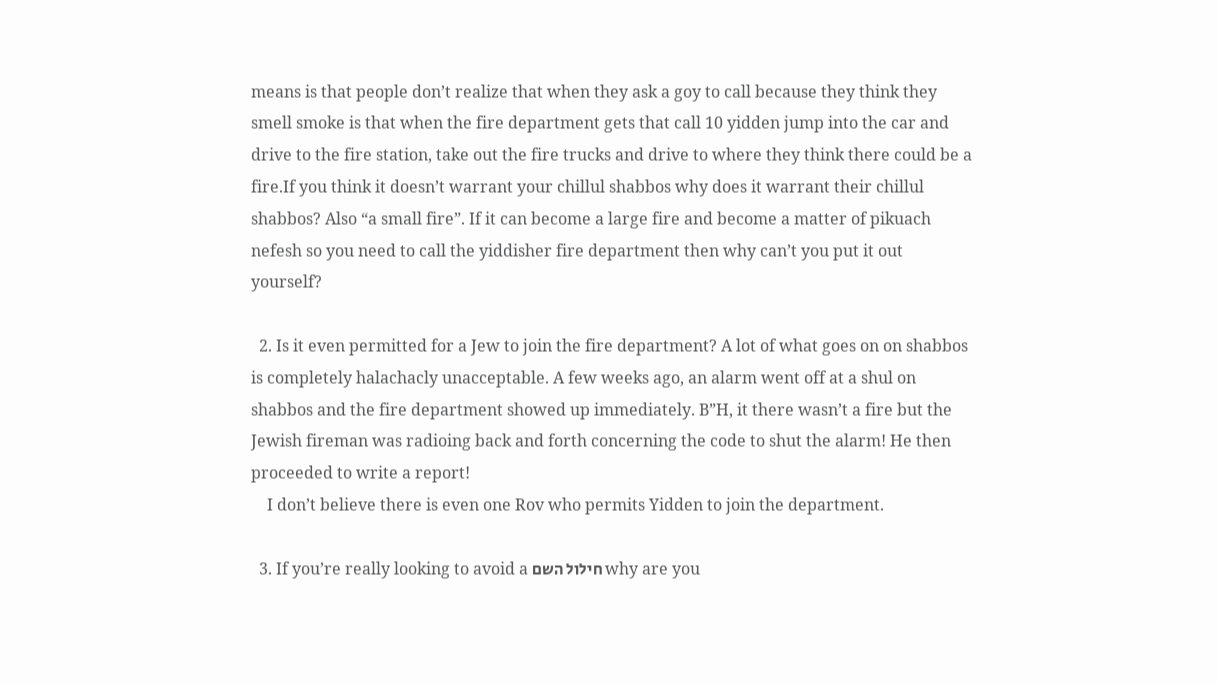means is that people don’t realize that when they ask a goy to call because they think they smell smoke is that when the fire department gets that call 10 yidden jump into the car and drive to the fire station, take out the fire trucks and drive to where they think there could be a fire.If you think it doesn’t warrant your chillul shabbos why does it warrant their chillul shabbos? Also “a small fire”. If it can become a large fire and become a matter of pikuach nefesh so you need to call the yiddisher fire department then why can’t you put it out yourself?

  2. Is it even permitted for a Jew to join the fire department? A lot of what goes on on shabbos is completely halachacly unacceptable. A few weeks ago, an alarm went off at a shul on shabbos and the fire department showed up immediately. B”H, it there wasn’t a fire but the Jewish fireman was radioing back and forth concerning the code to shut the alarm! He then proceeded to write a report!
    I don’t believe there is even one Rov who permits Yidden to join the department.

  3. If you’re really looking to avoid a חילול השם why are you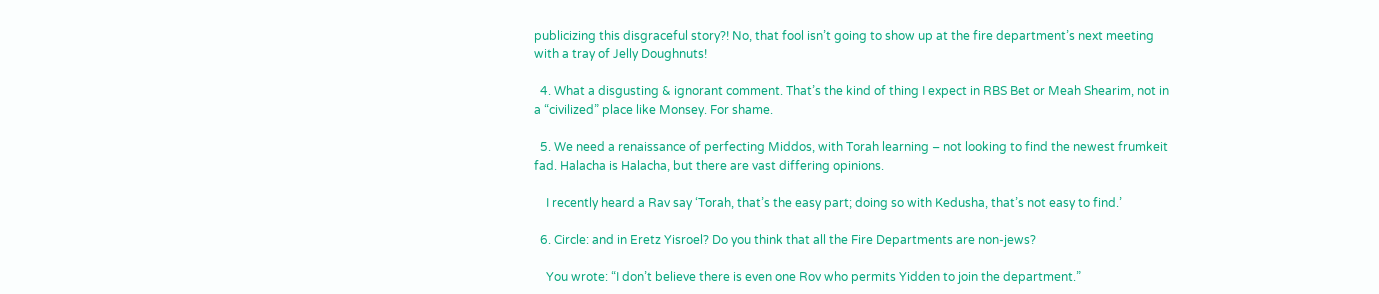publicizing this disgraceful story?! No, that fool isn’t going to show up at the fire department’s next meeting with a tray of Jelly Doughnuts!

  4. What a disgusting & ignorant comment. That’s the kind of thing I expect in RBS Bet or Meah Shearim, not in a “civilized” place like Monsey. For shame.

  5. We need a renaissance of perfecting Middos, with Torah learning – not looking to find the newest frumkeit fad. Halacha is Halacha, but there are vast differing opinions.

    I recently heard a Rav say ‘Torah, that’s the easy part; doing so with Kedusha, that’s not easy to find.’

  6. Circle: and in Eretz Yisroel? Do you think that all the Fire Departments are non-jews?

    You wrote: “I don’t believe there is even one Rov who permits Yidden to join the department.”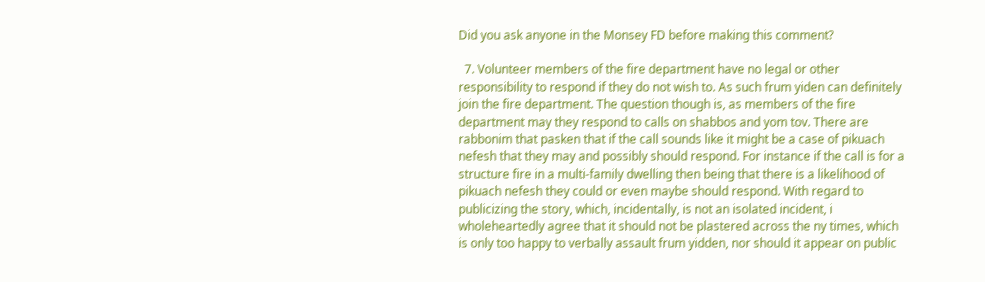Did you ask anyone in the Monsey FD before making this comment?

  7. Volunteer members of the fire department have no legal or other responsibility to respond if they do not wish to. As such frum yiden can definitely join the fire department. The question though is, as members of the fire department may they respond to calls on shabbos and yom tov. There are rabbonim that pasken that if the call sounds like it might be a case of pikuach nefesh that they may and possibly should respond. For instance if the call is for a structure fire in a multi-family dwelling then being that there is a likelihood of pikuach nefesh they could or even maybe should respond. With regard to publicizing the story, which, incidentally, is not an isolated incident, i wholeheartedly agree that it should not be plastered across the ny times, which is only too happy to verbally assault frum yidden, nor should it appear on public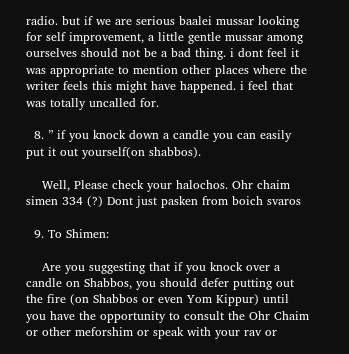radio. but if we are serious baalei mussar looking for self improvement, a little gentle mussar among ourselves should not be a bad thing. i dont feel it was appropriate to mention other places where the writer feels this might have happened. i feel that was totally uncalled for.

  8. ” if you knock down a candle you can easily put it out yourself(on shabbos).

    Well, Please check your halochos. Ohr chaim simen 334 (?) Dont just pasken from boich svaros

  9. To Shimen:

    Are you suggesting that if you knock over a candle on Shabbos, you should defer putting out the fire (on Shabbos or even Yom Kippur) until you have the opportunity to consult the Ohr Chaim or other meforshim or speak with your rav or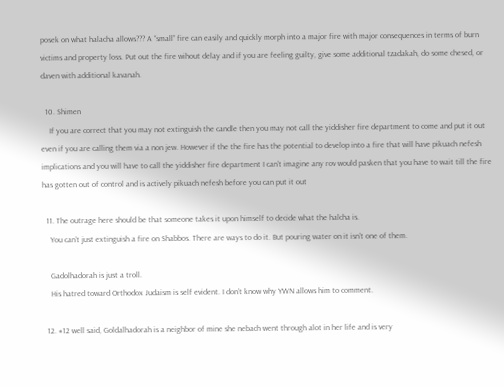posek on what halacha allows??? A “small” fire can easily and quickly morph into a major fire with major consequences in terms of burn victims and property loss. Put out the fire wihout delay and if you are feeling guilty, give some additional tzadakah, do some chesed, or daven with additional kavanah.

  10. Shimen
    If you are correct that you may not extinguish the candle then you may not call the yiddisher fire department to come and put it out even if you are calling them via a non jew. However if the the fire has the potential to develop into a fire that will have pikuach nefesh implications and you will have to call the yiddisher fire department I can’t imagine any rov would pasken that you have to wait till the fire has gotten out of control and is actively pikuach nefesh before you can put it out

  11. The outrage here should be that someone takes it upon himself to decide what the halcha is.
    You can’t just extinguish a fire on Shabbos. There are ways to do it. But pouring water on it isn’t one of them.

    Gadolhadorah is just a troll.
    His hatred toward Orthodox Judaism is self evident. I don’t know why YWN allows him to comment.

  12. #12 well said, Goldalhadorah is a neighbor of mine she nebach went through alot in her life and is very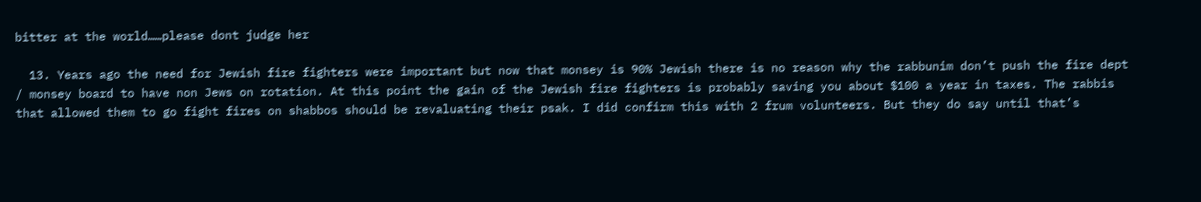bitter at the world……please dont judge her

  13. Years ago the need for Jewish fire fighters were important but now that monsey is 90% Jewish there is no reason why the rabbunim don’t push the fire dept / monsey board to have non Jews on rotation. At this point the gain of the Jewish fire fighters is probably saving you about $100 a year in taxes. The rabbis that allowed them to go fight fires on shabbos should be revaluating their psak. I did confirm this with 2 frum volunteers. But they do say until that’s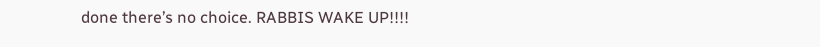done there’s no choice. RABBIS WAKE UP!!!!